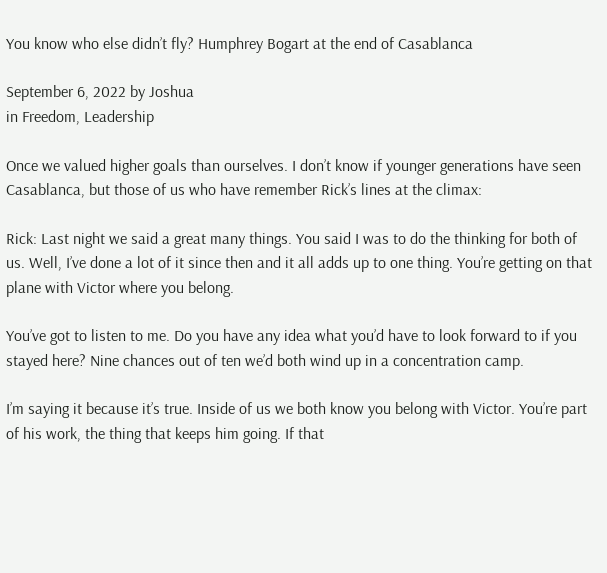You know who else didn’t fly? Humphrey Bogart at the end of Casablanca

September 6, 2022 by Joshua
in Freedom, Leadership

Once we valued higher goals than ourselves. I don’t know if younger generations have seen Casablanca, but those of us who have remember Rick’s lines at the climax:

Rick: Last night we said a great many things. You said I was to do the thinking for both of us. Well, I’ve done a lot of it since then and it all adds up to one thing. You’re getting on that plane with Victor where you belong.

You’ve got to listen to me. Do you have any idea what you’d have to look forward to if you stayed here? Nine chances out of ten we’d both wind up in a concentration camp.

I’m saying it because it’s true. Inside of us we both know you belong with Victor. You’re part of his work, the thing that keeps him going. If that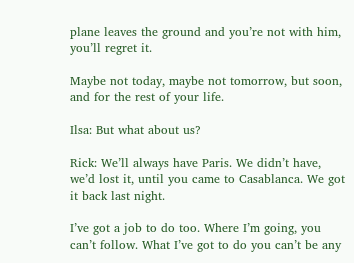plane leaves the ground and you’re not with him, you’ll regret it.

Maybe not today, maybe not tomorrow, but soon, and for the rest of your life.

Ilsa: But what about us?

Rick: We’ll always have Paris. We didn’t have, we’d lost it, until you came to Casablanca. We got it back last night.

I’ve got a job to do too. Where I’m going, you can’t follow. What I’ve got to do you can’t be any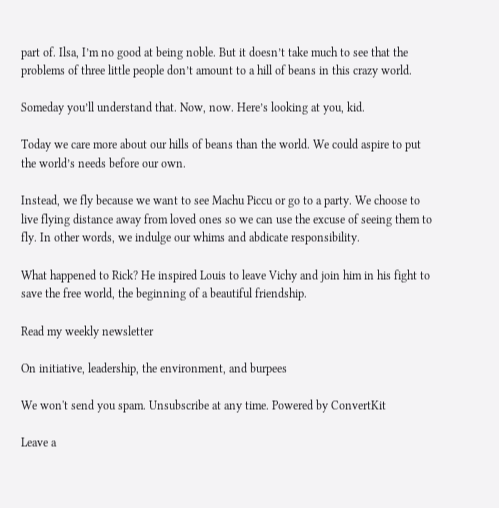part of. Ilsa, I’m no good at being noble. But it doesn’t take much to see that the problems of three little people don’t amount to a hill of beans in this crazy world.

Someday you’ll understand that. Now, now. Here’s looking at you, kid.

Today we care more about our hills of beans than the world. We could aspire to put the world’s needs before our own.

Instead, we fly because we want to see Machu Piccu or go to a party. We choose to live flying distance away from loved ones so we can use the excuse of seeing them to fly. In other words, we indulge our whims and abdicate responsibility.

What happened to Rick? He inspired Louis to leave Vichy and join him in his fight to save the free world, the beginning of a beautiful friendship.

Read my weekly newsletter

On initiative, leadership, the environment, and burpees

We won't send you spam. Unsubscribe at any time. Powered by ConvertKit

Leave a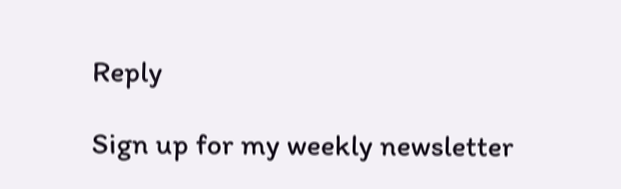Reply

Sign up for my weekly newsletter